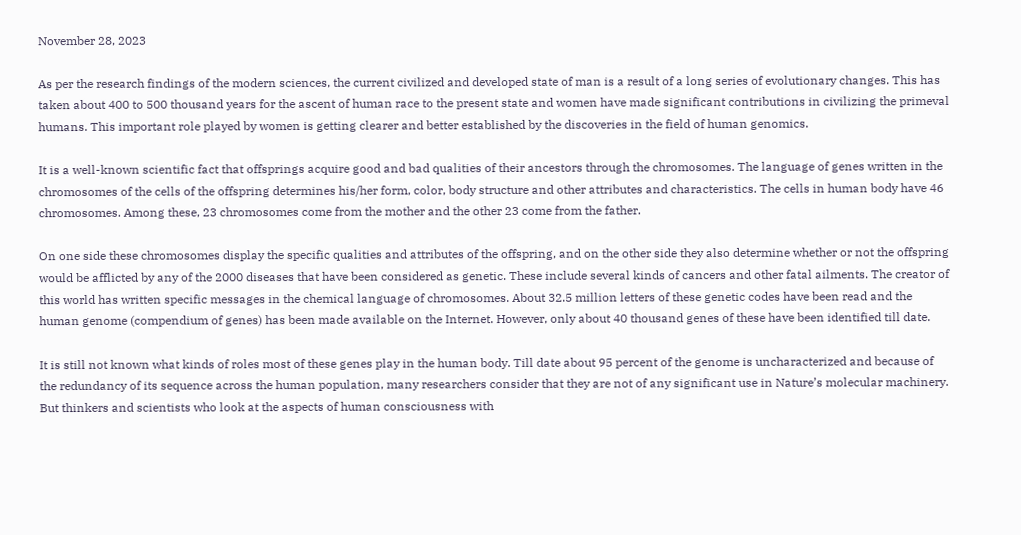November 28, 2023

As per the research findings of the modern sciences, the current civilized and developed state of man is a result of a long series of evolutionary changes. This has taken about 400 to 500 thousand years for the ascent of human race to the present state and women have made significant contributions in civilizing the primeval humans. This important role played by women is getting clearer and better established by the discoveries in the field of human genomics.

It is a well-known scientific fact that offsprings acquire good and bad qualities of their ancestors through the chromosomes. The language of genes written in the chromosomes of the cells of the offspring determines his/her form, color, body structure and other attributes and characteristics. The cells in human body have 46 chromosomes. Among these, 23 chromosomes come from the mother and the other 23 come from the father.

On one side these chromosomes display the specific qualities and attributes of the offspring, and on the other side they also determine whether or not the offspring would be afflicted by any of the 2000 diseases that have been considered as genetic. These include several kinds of cancers and other fatal ailments. The creator of this world has written specific messages in the chemical language of chromosomes. About 32.5 million letters of these genetic codes have been read and the human genome (compendium of genes) has been made available on the Internet. However, only about 40 thousand genes of these have been identified till date.

It is still not known what kinds of roles most of these genes play in the human body. Till date about 95 percent of the genome is uncharacterized and because of the redundancy of its sequence across the human population, many researchers consider that they are not of any significant use in Nature’s molecular machinery. But thinkers and scientists who look at the aspects of human consciousness with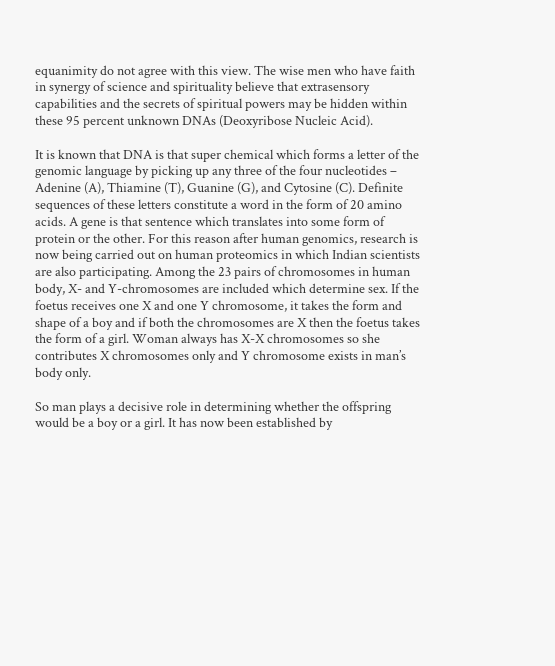equanimity do not agree with this view. The wise men who have faith in synergy of science and spirituality believe that extrasensory capabilities and the secrets of spiritual powers may be hidden within these 95 percent unknown DNAs (Deoxyribose Nucleic Acid).

It is known that DNA is that super chemical which forms a letter of the genomic language by picking up any three of the four nucleotides – Adenine (A), Thiamine (T), Guanine (G), and Cytosine (C). Definite sequences of these letters constitute a word in the form of 20 amino acids. A gene is that sentence which translates into some form of protein or the other. For this reason after human genomics, research is now being carried out on human proteomics in which Indian scientists are also participating. Among the 23 pairs of chromosomes in human body, X- and Y-chromosomes are included which determine sex. If the foetus receives one X and one Y chromosome, it takes the form and shape of a boy and if both the chromosomes are X then the foetus takes the form of a girl. Woman always has X-X chromosomes so she contributes X chromosomes only and Y chromosome exists in man’s body only.

So man plays a decisive role in determining whether the offspring would be a boy or a girl. It has now been established by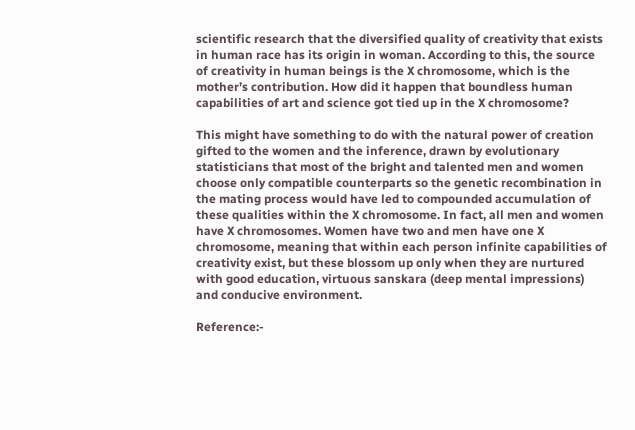scientific research that the diversified quality of creativity that exists in human race has its origin in woman. According to this, the source of creativity in human beings is the X chromosome, which is the mother’s contribution. How did it happen that boundless human capabilities of art and science got tied up in the X chromosome?

This might have something to do with the natural power of creation gifted to the women and the inference, drawn by evolutionary statisticians that most of the bright and talented men and women choose only compatible counterparts so the genetic recombination in the mating process would have led to compounded accumulation of these qualities within the X chromosome. In fact, all men and women have X chromosomes. Women have two and men have one X chromosome, meaning that within each person infinite capabilities of creativity exist, but these blossom up only when they are nurtured with good education, virtuous sanskara (deep mental impressions) and conducive environment.

Reference:-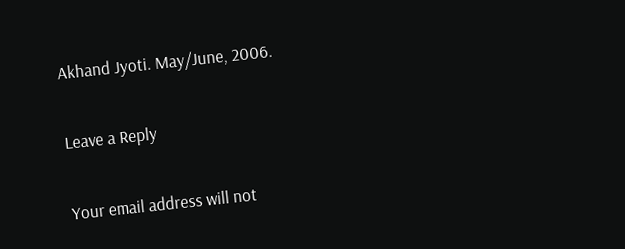Akhand Jyoti. May/June, 2006.

Leave a Reply

Your email address will not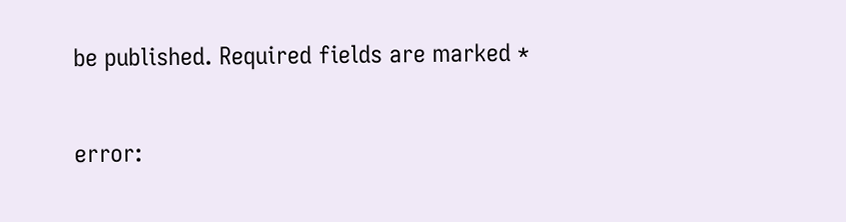be published. Required fields are marked *

error: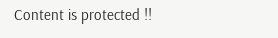Content is protected !!